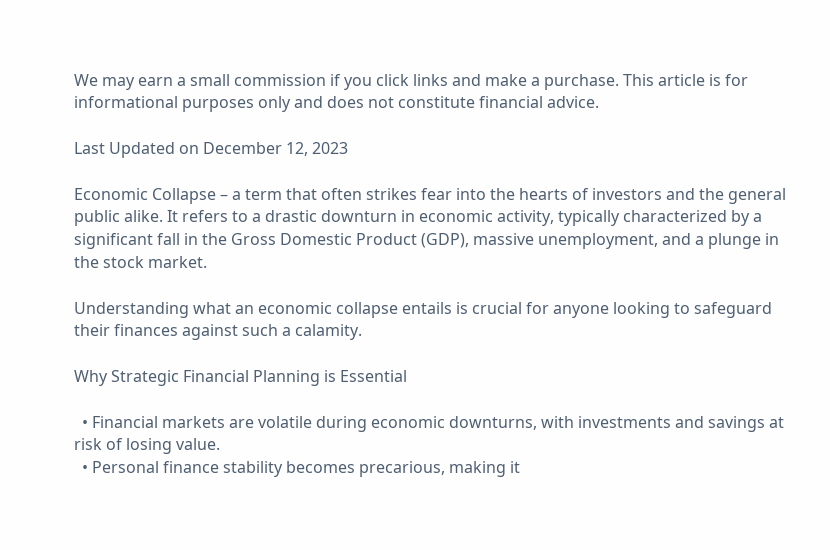We may earn a small commission if you click links and make a purchase. This article is for informational purposes only and does not constitute financial advice.

Last Updated on December 12, 2023

Economic Collapse – a term that often strikes fear into the hearts of investors and the general public alike. It refers to a drastic downturn in economic activity, typically characterized by a significant fall in the Gross Domestic Product (GDP), massive unemployment, and a plunge in the stock market.

Understanding what an economic collapse entails is crucial for anyone looking to safeguard their finances against such a calamity.

Why Strategic Financial Planning is Essential

  • Financial markets are volatile during economic downturns, with investments and savings at risk of losing value.
  • Personal finance stability becomes precarious, making it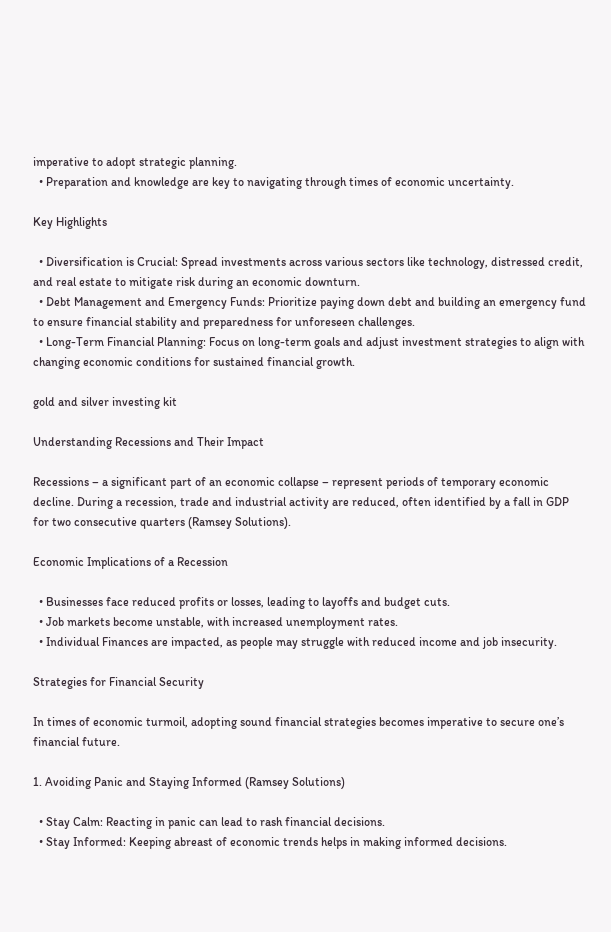imperative to adopt strategic planning.
  • Preparation and knowledge are key to navigating through times of economic uncertainty.

Key Highlights

  • Diversification is Crucial: Spread investments across various sectors like technology, distressed credit, and real estate to mitigate risk during an economic downturn.
  • Debt Management and Emergency Funds: Prioritize paying down debt and building an emergency fund to ensure financial stability and preparedness for unforeseen challenges.
  • Long-Term Financial Planning: Focus on long-term goals and adjust investment strategies to align with changing economic conditions for sustained financial growth.

gold and silver investing kit

Understanding Recessions and Their Impact

Recessions – a significant part of an economic collapse – represent periods of temporary economic decline. During a recession, trade and industrial activity are reduced, often identified by a fall in GDP for two consecutive quarters (Ramsey Solutions).

Economic Implications of a Recession

  • Businesses face reduced profits or losses, leading to layoffs and budget cuts.
  • Job markets become unstable, with increased unemployment rates.
  • Individual Finances are impacted, as people may struggle with reduced income and job insecurity.

Strategies for Financial Security

In times of economic turmoil, adopting sound financial strategies becomes imperative to secure one’s financial future.

1. Avoiding Panic and Staying Informed (Ramsey Solutions)

  • Stay Calm: Reacting in panic can lead to rash financial decisions.
  • Stay Informed: Keeping abreast of economic trends helps in making informed decisions.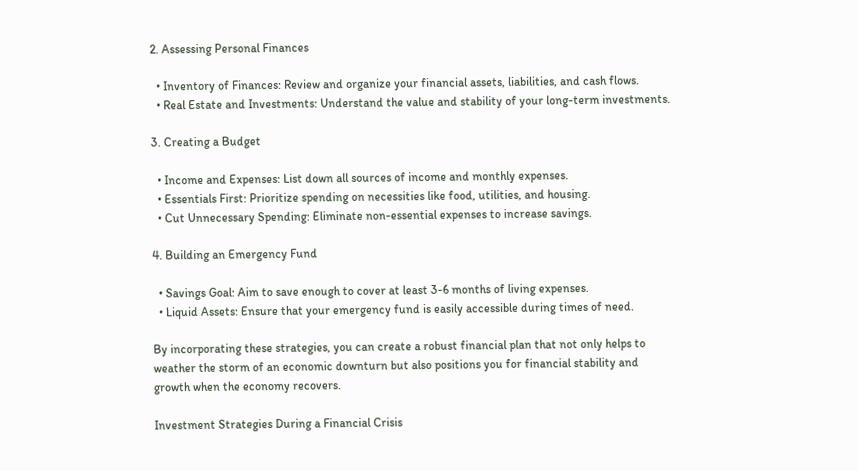2. Assessing Personal Finances

  • Inventory of Finances: Review and organize your financial assets, liabilities, and cash flows.
  • Real Estate and Investments: Understand the value and stability of your long-term investments.

3. Creating a Budget

  • Income and Expenses: List down all sources of income and monthly expenses.
  • Essentials First: Prioritize spending on necessities like food, utilities, and housing.
  • Cut Unnecessary Spending: Eliminate non-essential expenses to increase savings.

4. Building an Emergency Fund

  • Savings Goal: Aim to save enough to cover at least 3-6 months of living expenses.
  • Liquid Assets: Ensure that your emergency fund is easily accessible during times of need.

By incorporating these strategies, you can create a robust financial plan that not only helps to weather the storm of an economic downturn but also positions you for financial stability and growth when the economy recovers.

Investment Strategies During a Financial Crisis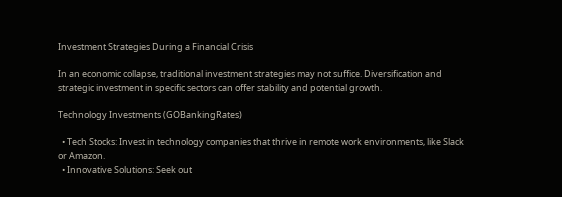Investment Strategies During a Financial Crisis

In an economic collapse, traditional investment strategies may not suffice. Diversification and strategic investment in specific sectors can offer stability and potential growth.

Technology Investments (GOBankingRates)

  • Tech Stocks: Invest in technology companies that thrive in remote work environments, like Slack or Amazon.
  • Innovative Solutions: Seek out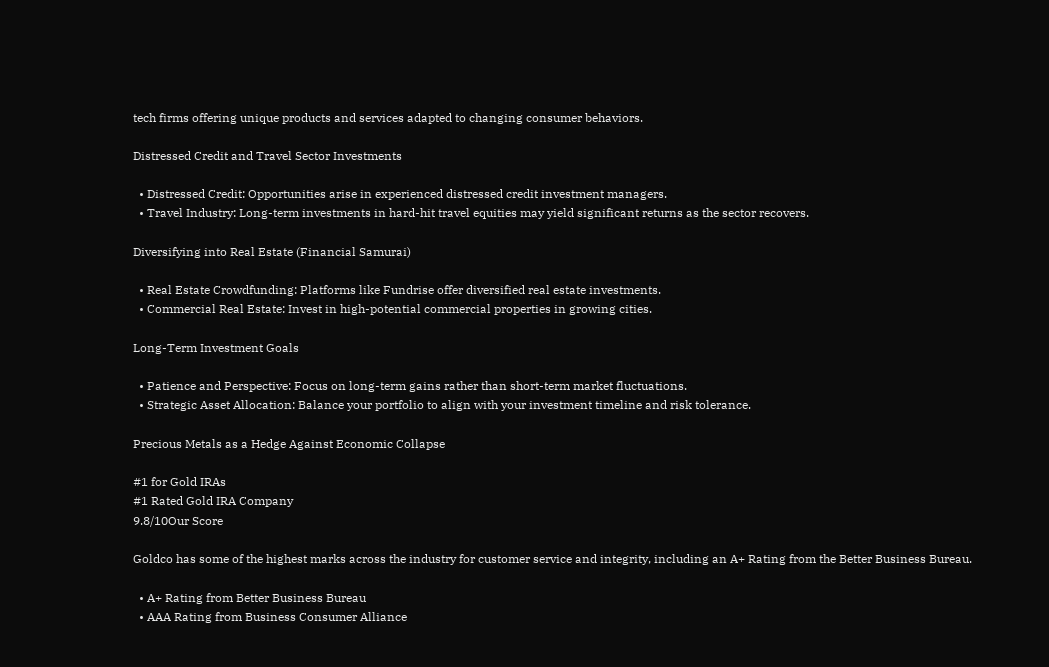tech firms offering unique products and services adapted to changing consumer behaviors.

Distressed Credit and Travel Sector Investments

  • Distressed Credit: Opportunities arise in experienced distressed credit investment managers.
  • Travel Industry: Long-term investments in hard-hit travel equities may yield significant returns as the sector recovers.

Diversifying into Real Estate (Financial Samurai)

  • Real Estate Crowdfunding: Platforms like Fundrise offer diversified real estate investments.
  • Commercial Real Estate: Invest in high-potential commercial properties in growing cities.

Long-Term Investment Goals

  • Patience and Perspective: Focus on long-term gains rather than short-term market fluctuations.
  • Strategic Asset Allocation: Balance your portfolio to align with your investment timeline and risk tolerance.

Precious Metals as a Hedge Against Economic Collapse

#1 for Gold IRAs
#1 Rated Gold IRA Company
9.8/10Our Score

Goldco has some of the highest marks across the industry for customer service and integrity, including an A+ Rating from the Better Business Bureau.

  • A+ Rating from Better Business Bureau
  • AAA Rating from Business Consumer Alliance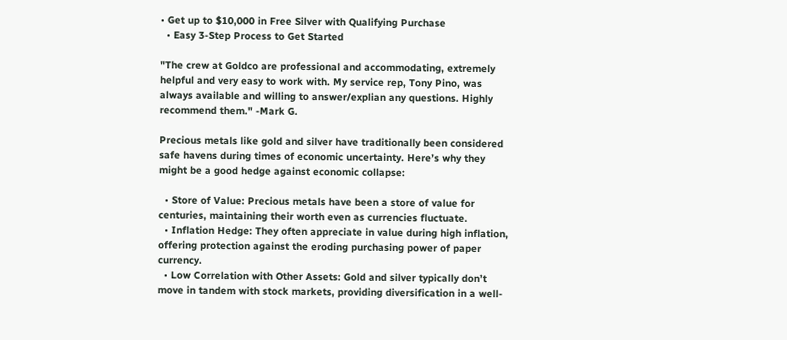• Get up to $10,000 in Free Silver with Qualifying Purchase
  • Easy 3-Step Process to Get Started

"The crew at Goldco are professional and accommodating, extremely helpful and very easy to work with. My service rep, Tony Pino, was always available and willing to answer/explian any questions. Highly recommend them." -Mark G.

Precious metals like gold and silver have traditionally been considered safe havens during times of economic uncertainty. Here’s why they might be a good hedge against economic collapse:

  • Store of Value: Precious metals have been a store of value for centuries, maintaining their worth even as currencies fluctuate.
  • Inflation Hedge: They often appreciate in value during high inflation, offering protection against the eroding purchasing power of paper currency.
  • Low Correlation with Other Assets: Gold and silver typically don’t move in tandem with stock markets, providing diversification in a well-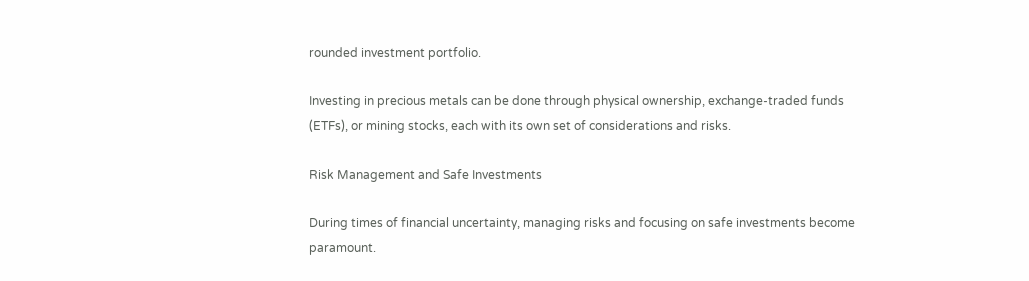rounded investment portfolio.

Investing in precious metals can be done through physical ownership, exchange-traded funds (ETFs), or mining stocks, each with its own set of considerations and risks.

Risk Management and Safe Investments

During times of financial uncertainty, managing risks and focusing on safe investments become paramount.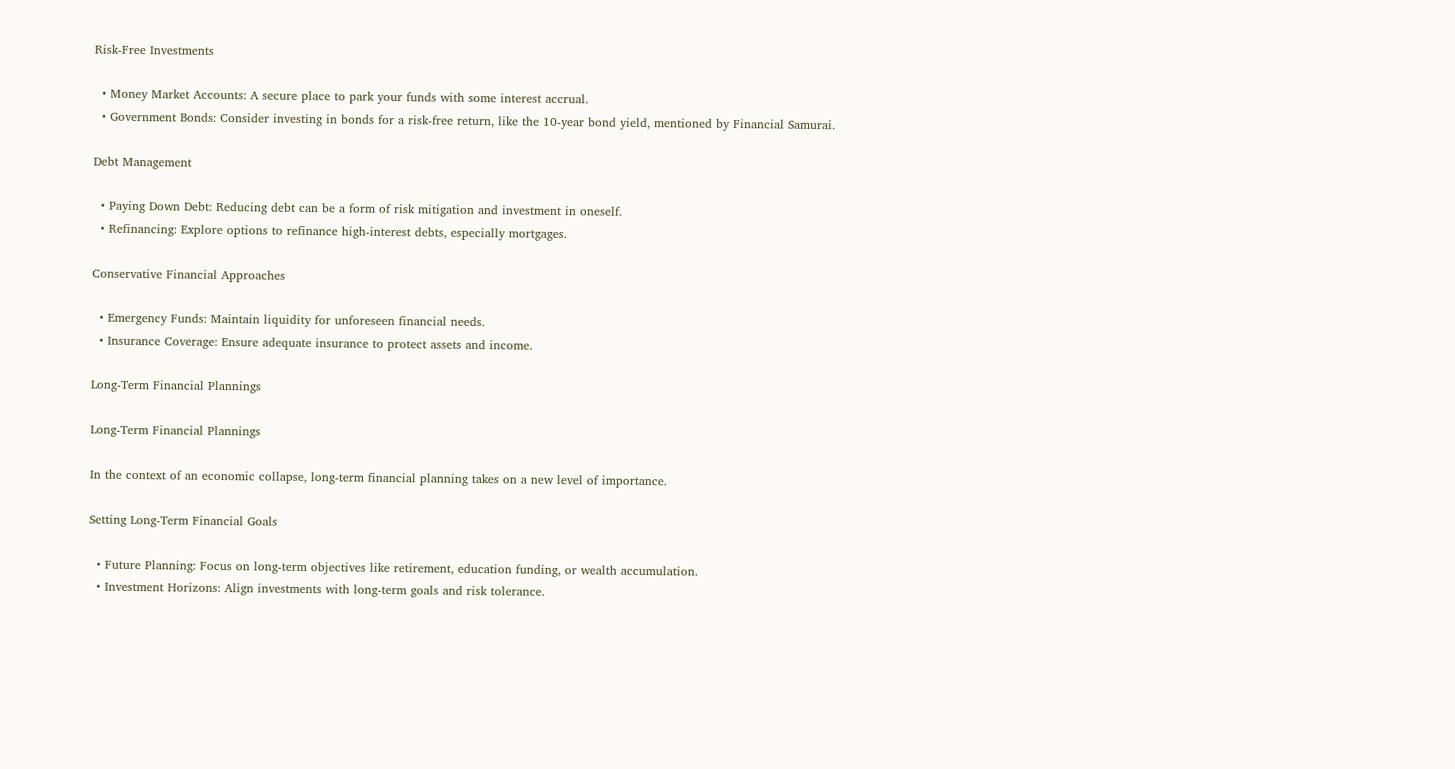Risk-Free Investments

  • Money Market Accounts: A secure place to park your funds with some interest accrual.
  • Government Bonds: Consider investing in bonds for a risk-free return, like the 10-year bond yield, mentioned by Financial Samurai.

Debt Management

  • Paying Down Debt: Reducing debt can be a form of risk mitigation and investment in oneself.
  • Refinancing: Explore options to refinance high-interest debts, especially mortgages.

Conservative Financial Approaches

  • Emergency Funds: Maintain liquidity for unforeseen financial needs.
  • Insurance Coverage: Ensure adequate insurance to protect assets and income.

Long-Term Financial Plannings

Long-Term Financial Plannings

In the context of an economic collapse, long-term financial planning takes on a new level of importance.

Setting Long-Term Financial Goals

  • Future Planning: Focus on long-term objectives like retirement, education funding, or wealth accumulation.
  • Investment Horizons: Align investments with long-term goals and risk tolerance.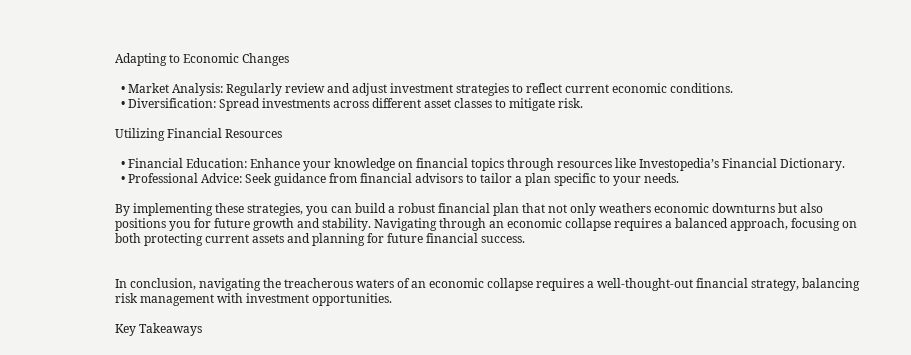Adapting to Economic Changes

  • Market Analysis: Regularly review and adjust investment strategies to reflect current economic conditions.
  • Diversification: Spread investments across different asset classes to mitigate risk.

Utilizing Financial Resources

  • Financial Education: Enhance your knowledge on financial topics through resources like Investopedia’s Financial Dictionary.
  • Professional Advice: Seek guidance from financial advisors to tailor a plan specific to your needs.

By implementing these strategies, you can build a robust financial plan that not only weathers economic downturns but also positions you for future growth and stability. Navigating through an economic collapse requires a balanced approach, focusing on both protecting current assets and planning for future financial success.


In conclusion, navigating the treacherous waters of an economic collapse requires a well-thought-out financial strategy, balancing risk management with investment opportunities.

Key Takeaways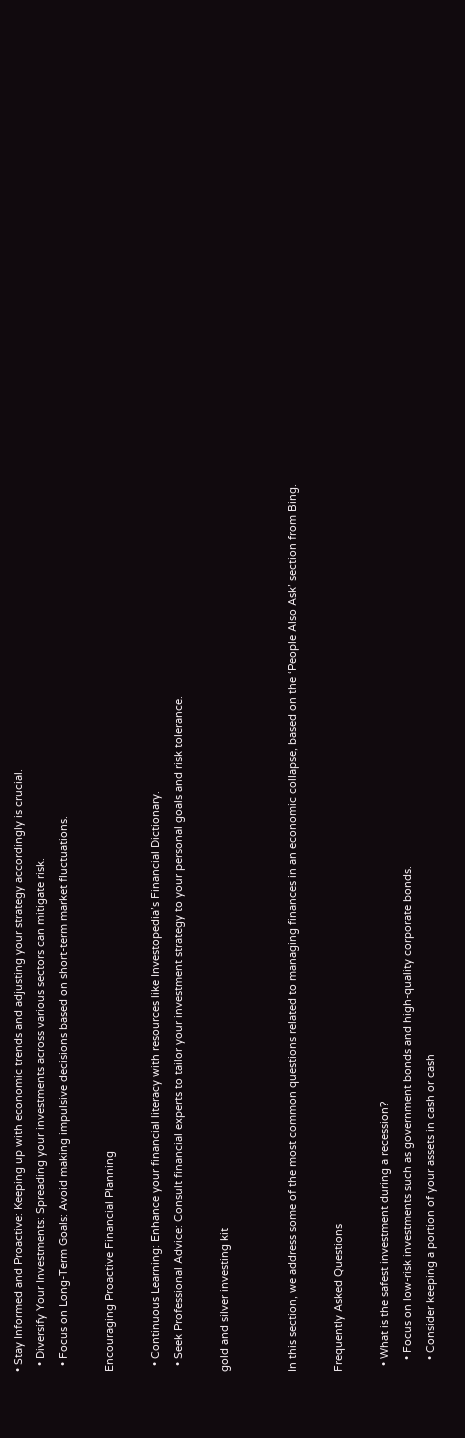• Stay Informed and Proactive: Keeping up with economic trends and adjusting your strategy accordingly is crucial.
  • Diversify Your Investments: Spreading your investments across various sectors can mitigate risk.
  • Focus on Long-Term Goals: Avoid making impulsive decisions based on short-term market fluctuations.

Encouraging Proactive Financial Planning

  • Continuous Learning: Enhance your financial literacy with resources like Investopedia’s Financial Dictionary.
  • Seek Professional Advice: Consult financial experts to tailor your investment strategy to your personal goals and risk tolerance.

gold and silver investing kit


In this section, we address some of the most common questions related to managing finances in an economic collapse, based on the ‘People Also Ask’ section from Bing.

Frequently Asked Questions

  • What is the safest investment during a recession?
    • Focus on low-risk investments such as government bonds and high-quality corporate bonds.
    • Consider keeping a portion of your assets in cash or cash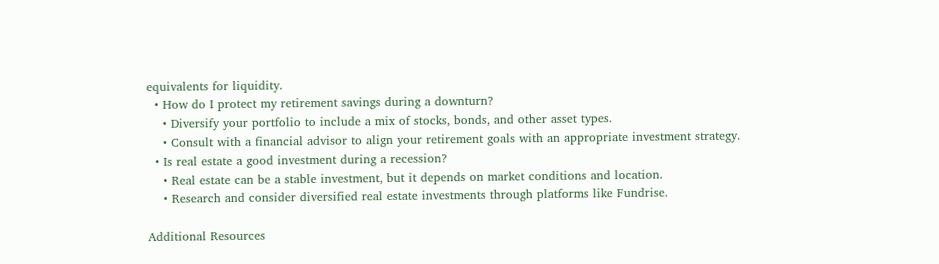equivalents for liquidity.
  • How do I protect my retirement savings during a downturn?
    • Diversify your portfolio to include a mix of stocks, bonds, and other asset types.
    • Consult with a financial advisor to align your retirement goals with an appropriate investment strategy.
  • Is real estate a good investment during a recession?
    • Real estate can be a stable investment, but it depends on market conditions and location.
    • Research and consider diversified real estate investments through platforms like Fundrise.

Additional Resources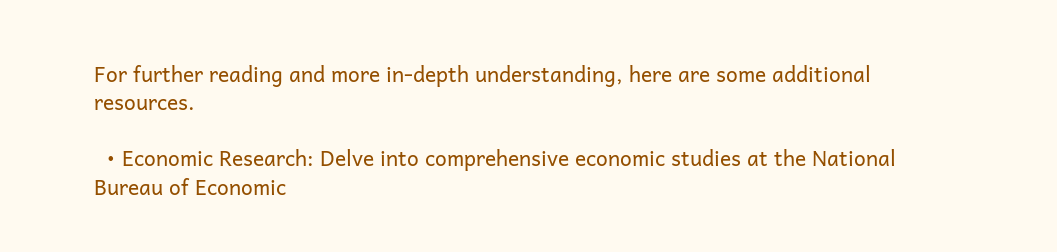For further reading and more in-depth understanding, here are some additional resources.

  • Economic Research: Delve into comprehensive economic studies at the National Bureau of Economic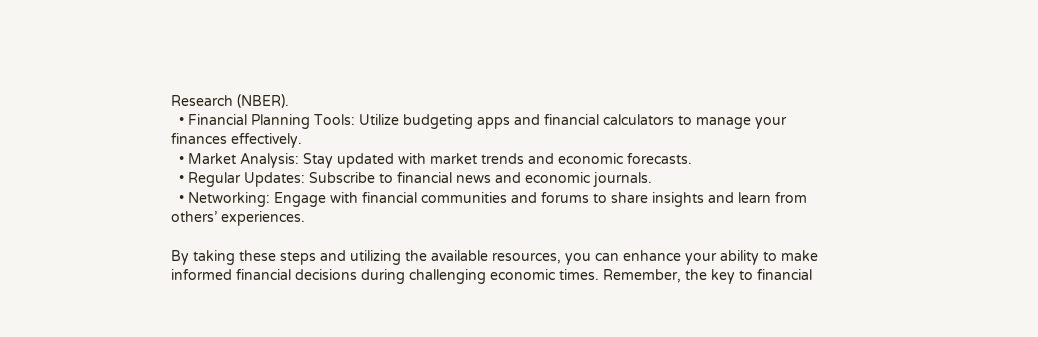Research (NBER).
  • Financial Planning Tools: Utilize budgeting apps and financial calculators to manage your finances effectively.
  • Market Analysis: Stay updated with market trends and economic forecasts.
  • Regular Updates: Subscribe to financial news and economic journals.
  • Networking: Engage with financial communities and forums to share insights and learn from others’ experiences.

By taking these steps and utilizing the available resources, you can enhance your ability to make informed financial decisions during challenging economic times. Remember, the key to financial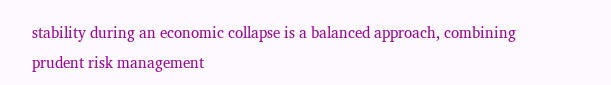stability during an economic collapse is a balanced approach, combining prudent risk management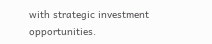with strategic investment opportunities.